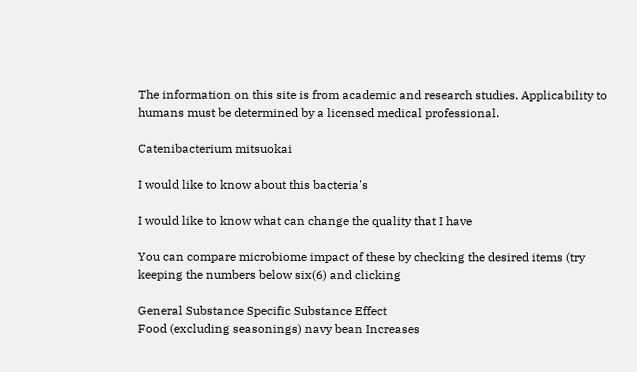The information on this site is from academic and research studies. Applicability to humans must be determined by a licensed medical professional.

Catenibacterium mitsuokai

I would like to know about this bacteria's

I would like to know what can change the quality that I have

You can compare microbiome impact of these by checking the desired items (try keeping the numbers below six(6) and clicking

General Substance Specific Substance Effect
Food (excluding seasonings) navy bean Increases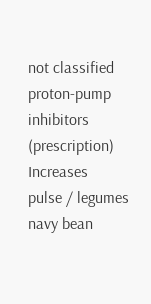not classified proton-pump inhibitors (prescription) Increases
pulse / legumes navy bean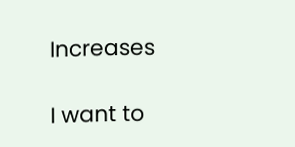Increases

I want to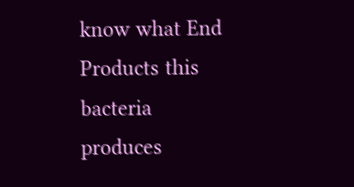know what End Products this bacteria produces